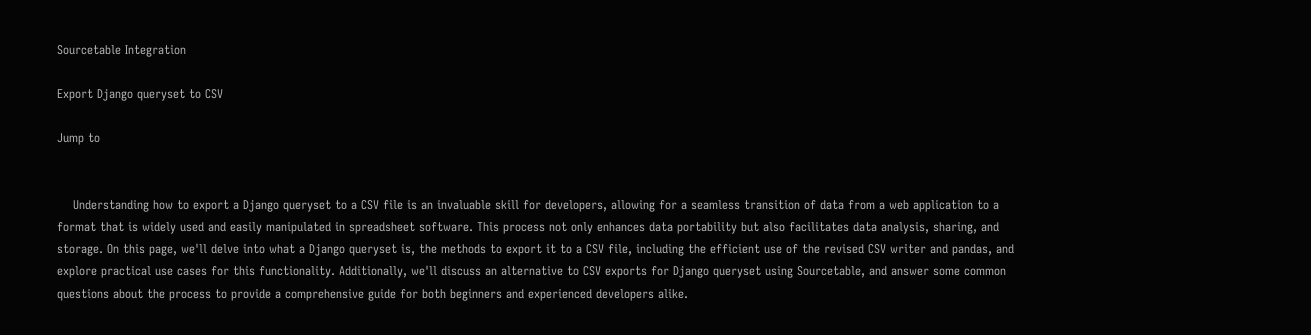Sourcetable Integration

Export Django queryset to CSV

Jump to


    Understanding how to export a Django queryset to a CSV file is an invaluable skill for developers, allowing for a seamless transition of data from a web application to a format that is widely used and easily manipulated in spreadsheet software. This process not only enhances data portability but also facilitates data analysis, sharing, and storage. On this page, we'll delve into what a Django queryset is, the methods to export it to a CSV file, including the efficient use of the revised CSV writer and pandas, and explore practical use cases for this functionality. Additionally, we'll discuss an alternative to CSV exports for Django queryset using Sourcetable, and answer some common questions about the process to provide a comprehensive guide for both beginners and experienced developers alike.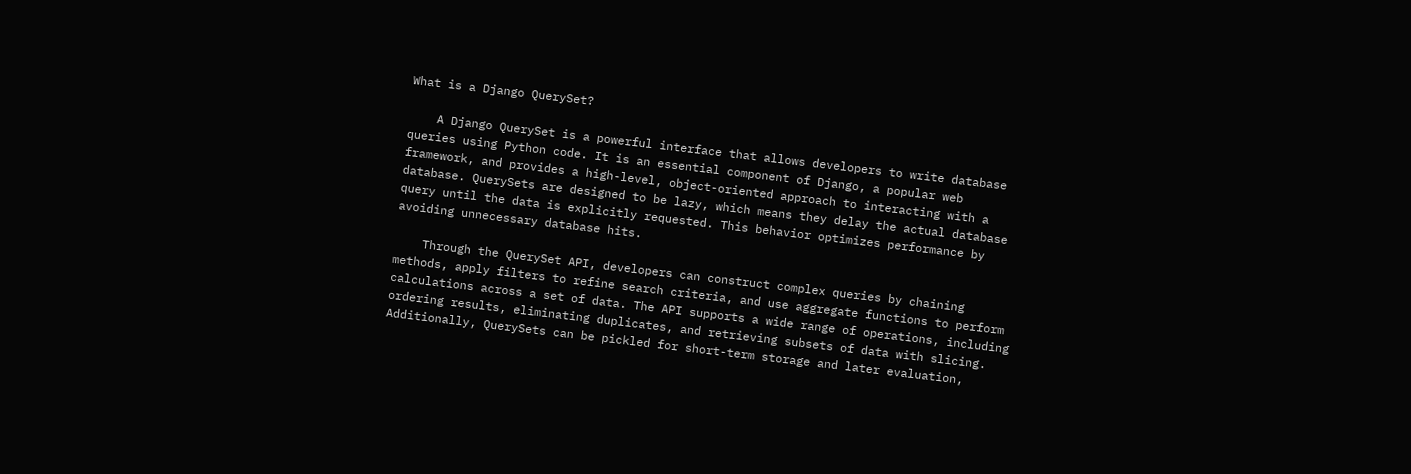What is a Django QuerySet?

    A Django QuerySet is a powerful interface that allows developers to write database queries using Python code. It is an essential component of Django, a popular web framework, and provides a high-level, object-oriented approach to interacting with a database. QuerySets are designed to be lazy, which means they delay the actual database query until the data is explicitly requested. This behavior optimizes performance by avoiding unnecessary database hits.

    Through the QuerySet API, developers can construct complex queries by chaining methods, apply filters to refine search criteria, and use aggregate functions to perform calculations across a set of data. The API supports a wide range of operations, including ordering results, eliminating duplicates, and retrieving subsets of data with slicing. Additionally, QuerySets can be pickled for short-term storage and later evaluation,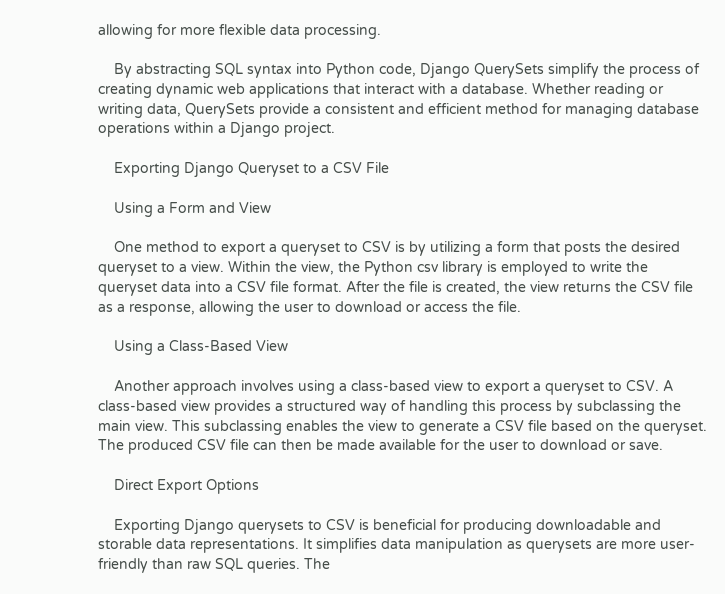allowing for more flexible data processing.

    By abstracting SQL syntax into Python code, Django QuerySets simplify the process of creating dynamic web applications that interact with a database. Whether reading or writing data, QuerySets provide a consistent and efficient method for managing database operations within a Django project.

    Exporting Django Queryset to a CSV File

    Using a Form and View

    One method to export a queryset to CSV is by utilizing a form that posts the desired queryset to a view. Within the view, the Python csv library is employed to write the queryset data into a CSV file format. After the file is created, the view returns the CSV file as a response, allowing the user to download or access the file.

    Using a Class-Based View

    Another approach involves using a class-based view to export a queryset to CSV. A class-based view provides a structured way of handling this process by subclassing the main view. This subclassing enables the view to generate a CSV file based on the queryset. The produced CSV file can then be made available for the user to download or save.

    Direct Export Options

    Exporting Django querysets to CSV is beneficial for producing downloadable and storable data representations. It simplifies data manipulation as querysets are more user-friendly than raw SQL queries. The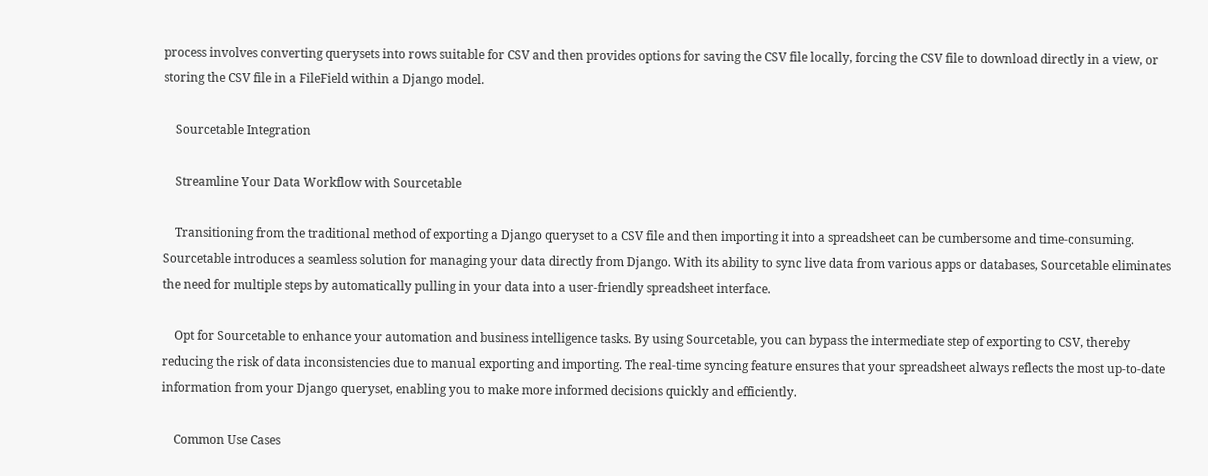process involves converting querysets into rows suitable for CSV and then provides options for saving the CSV file locally, forcing the CSV file to download directly in a view, or storing the CSV file in a FileField within a Django model.

    Sourcetable Integration

    Streamline Your Data Workflow with Sourcetable

    Transitioning from the traditional method of exporting a Django queryset to a CSV file and then importing it into a spreadsheet can be cumbersome and time-consuming. Sourcetable introduces a seamless solution for managing your data directly from Django. With its ability to sync live data from various apps or databases, Sourcetable eliminates the need for multiple steps by automatically pulling in your data into a user-friendly spreadsheet interface.

    Opt for Sourcetable to enhance your automation and business intelligence tasks. By using Sourcetable, you can bypass the intermediate step of exporting to CSV, thereby reducing the risk of data inconsistencies due to manual exporting and importing. The real-time syncing feature ensures that your spreadsheet always reflects the most up-to-date information from your Django queryset, enabling you to make more informed decisions quickly and efficiently.

    Common Use Cases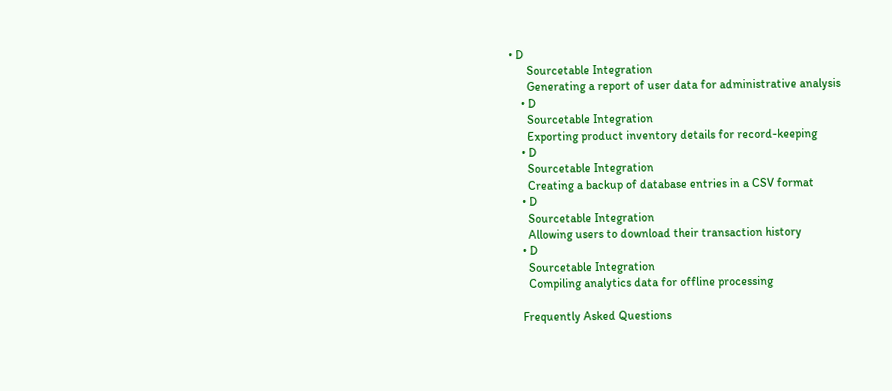• D
      Sourcetable Integration
      Generating a report of user data for administrative analysis
    • D
      Sourcetable Integration
      Exporting product inventory details for record-keeping
    • D
      Sourcetable Integration
      Creating a backup of database entries in a CSV format
    • D
      Sourcetable Integration
      Allowing users to download their transaction history
    • D
      Sourcetable Integration
      Compiling analytics data for offline processing

    Frequently Asked Questions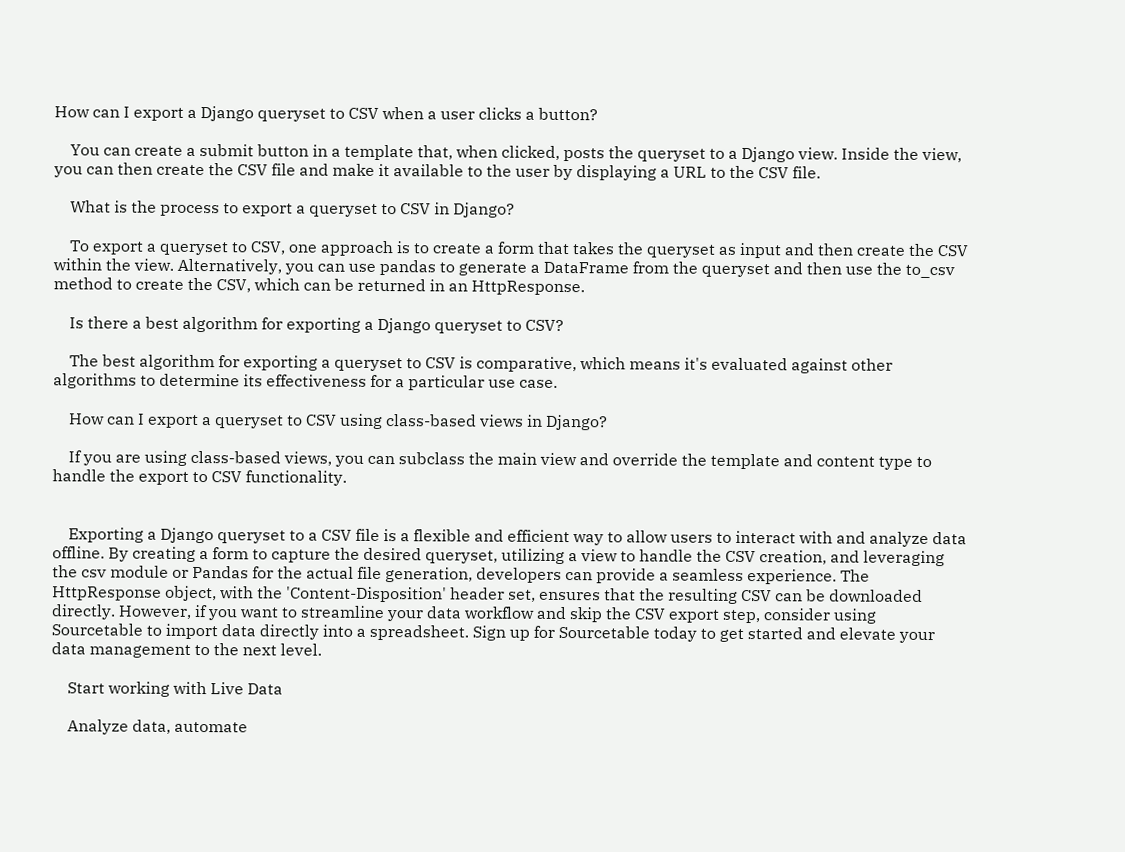How can I export a Django queryset to CSV when a user clicks a button?

    You can create a submit button in a template that, when clicked, posts the queryset to a Django view. Inside the view, you can then create the CSV file and make it available to the user by displaying a URL to the CSV file.

    What is the process to export a queryset to CSV in Django?

    To export a queryset to CSV, one approach is to create a form that takes the queryset as input and then create the CSV within the view. Alternatively, you can use pandas to generate a DataFrame from the queryset and then use the to_csv method to create the CSV, which can be returned in an HttpResponse.

    Is there a best algorithm for exporting a Django queryset to CSV?

    The best algorithm for exporting a queryset to CSV is comparative, which means it's evaluated against other algorithms to determine its effectiveness for a particular use case.

    How can I export a queryset to CSV using class-based views in Django?

    If you are using class-based views, you can subclass the main view and override the template and content type to handle the export to CSV functionality.


    Exporting a Django queryset to a CSV file is a flexible and efficient way to allow users to interact with and analyze data offline. By creating a form to capture the desired queryset, utilizing a view to handle the CSV creation, and leveraging the csv module or Pandas for the actual file generation, developers can provide a seamless experience. The HttpResponse object, with the 'Content-Disposition' header set, ensures that the resulting CSV can be downloaded directly. However, if you want to streamline your data workflow and skip the CSV export step, consider using Sourcetable to import data directly into a spreadsheet. Sign up for Sourcetable today to get started and elevate your data management to the next level.

    Start working with Live Data

    Analyze data, automate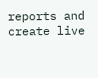reports and create live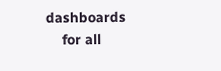dashboards
    for all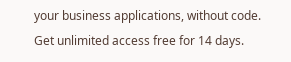your business applications, without code. Get unlimited access free for 14 days.